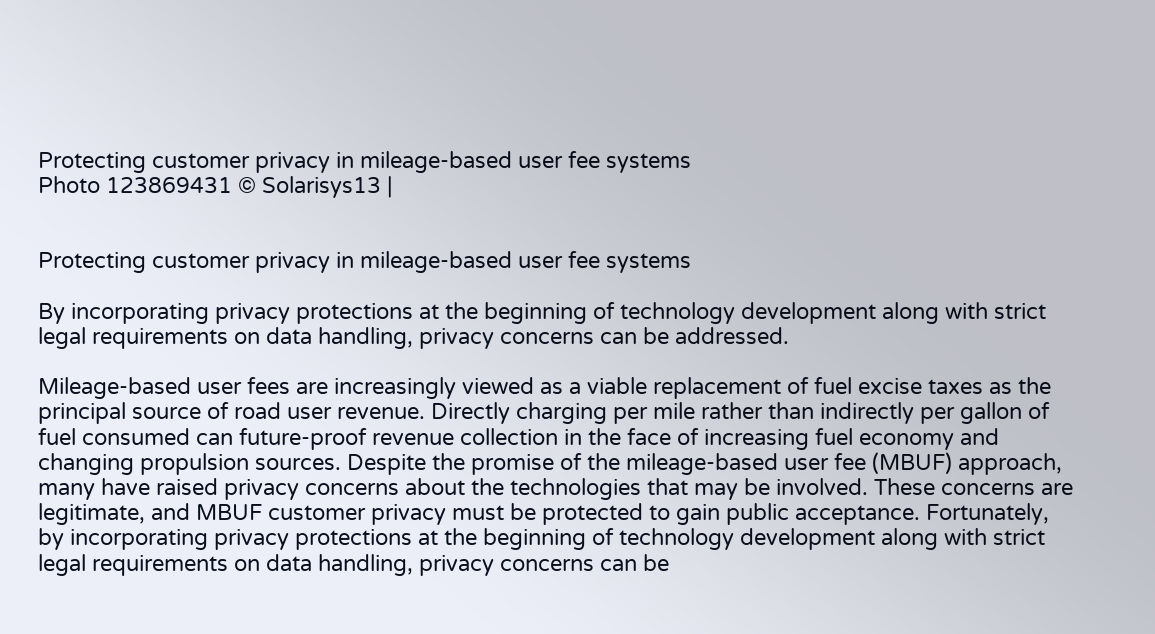Protecting customer privacy in mileage-based user fee systems
Photo 123869431 © Solarisys13 |


Protecting customer privacy in mileage-based user fee systems

By incorporating privacy protections at the beginning of technology development along with strict legal requirements on data handling, privacy concerns can be addressed.

Mileage-based user fees are increasingly viewed as a viable replacement of fuel excise taxes as the principal source of road user revenue. Directly charging per mile rather than indirectly per gallon of fuel consumed can future-proof revenue collection in the face of increasing fuel economy and changing propulsion sources. Despite the promise of the mileage-based user fee (MBUF) approach, many have raised privacy concerns about the technologies that may be involved. These concerns are legitimate, and MBUF customer privacy must be protected to gain public acceptance. Fortunately, by incorporating privacy protections at the beginning of technology development along with strict legal requirements on data handling, privacy concerns can be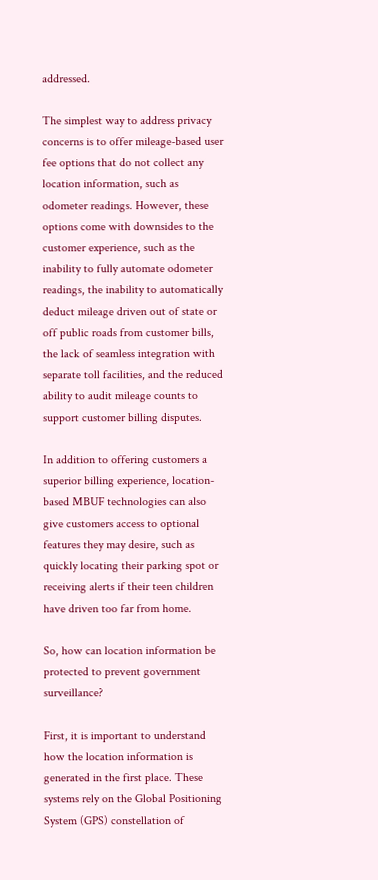addressed.

The simplest way to address privacy concerns is to offer mileage-based user fee options that do not collect any location information, such as odometer readings. However, these options come with downsides to the customer experience, such as the inability to fully automate odometer readings, the inability to automatically deduct mileage driven out of state or off public roads from customer bills, the lack of seamless integration with separate toll facilities, and the reduced ability to audit mileage counts to support customer billing disputes.

In addition to offering customers a superior billing experience, location-based MBUF technologies can also give customers access to optional features they may desire, such as quickly locating their parking spot or receiving alerts if their teen children have driven too far from home.

So, how can location information be protected to prevent government surveillance?

First, it is important to understand how the location information is generated in the first place. These systems rely on the Global Positioning System (GPS) constellation of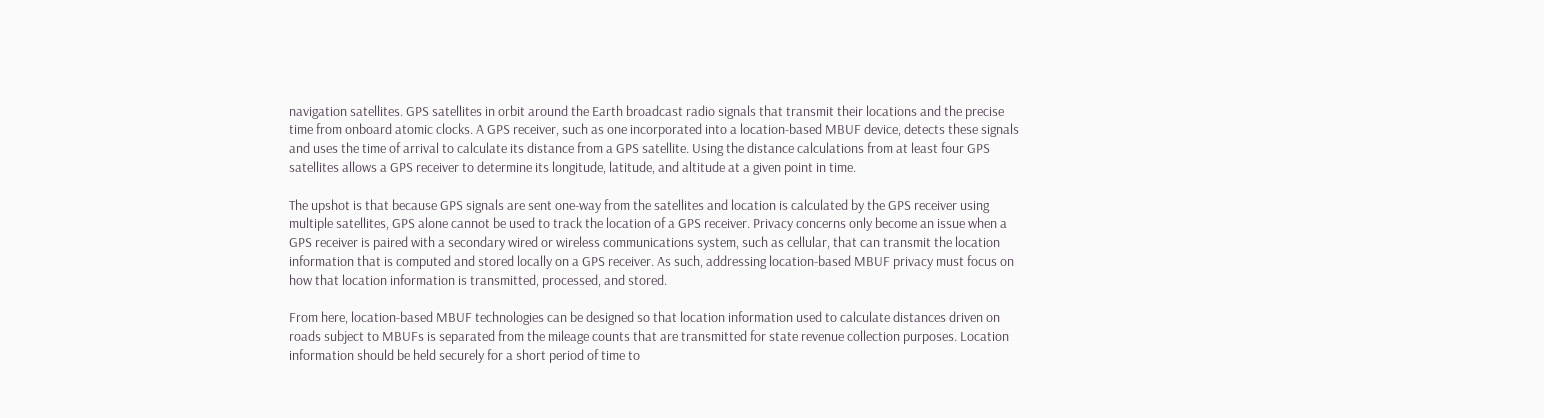navigation satellites. GPS satellites in orbit around the Earth broadcast radio signals that transmit their locations and the precise time from onboard atomic clocks. A GPS receiver, such as one incorporated into a location-based MBUF device, detects these signals and uses the time of arrival to calculate its distance from a GPS satellite. Using the distance calculations from at least four GPS satellites allows a GPS receiver to determine its longitude, latitude, and altitude at a given point in time.

The upshot is that because GPS signals are sent one-way from the satellites and location is calculated by the GPS receiver using multiple satellites, GPS alone cannot be used to track the location of a GPS receiver. Privacy concerns only become an issue when a GPS receiver is paired with a secondary wired or wireless communications system, such as cellular, that can transmit the location information that is computed and stored locally on a GPS receiver. As such, addressing location-based MBUF privacy must focus on how that location information is transmitted, processed, and stored.

From here, location-based MBUF technologies can be designed so that location information used to calculate distances driven on roads subject to MBUFs is separated from the mileage counts that are transmitted for state revenue collection purposes. Location information should be held securely for a short period of time to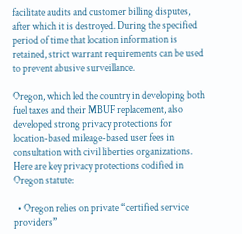facilitate audits and customer billing disputes, after which it is destroyed. During the specified period of time that location information is retained, strict warrant requirements can be used to prevent abusive surveillance.

Oregon, which led the country in developing both fuel taxes and their MBUF replacement, also developed strong privacy protections for location-based mileage-based user fees in consultation with civil liberties organizations. Here are key privacy protections codified in Oregon statute:

  • Oregon relies on private “certified service providers”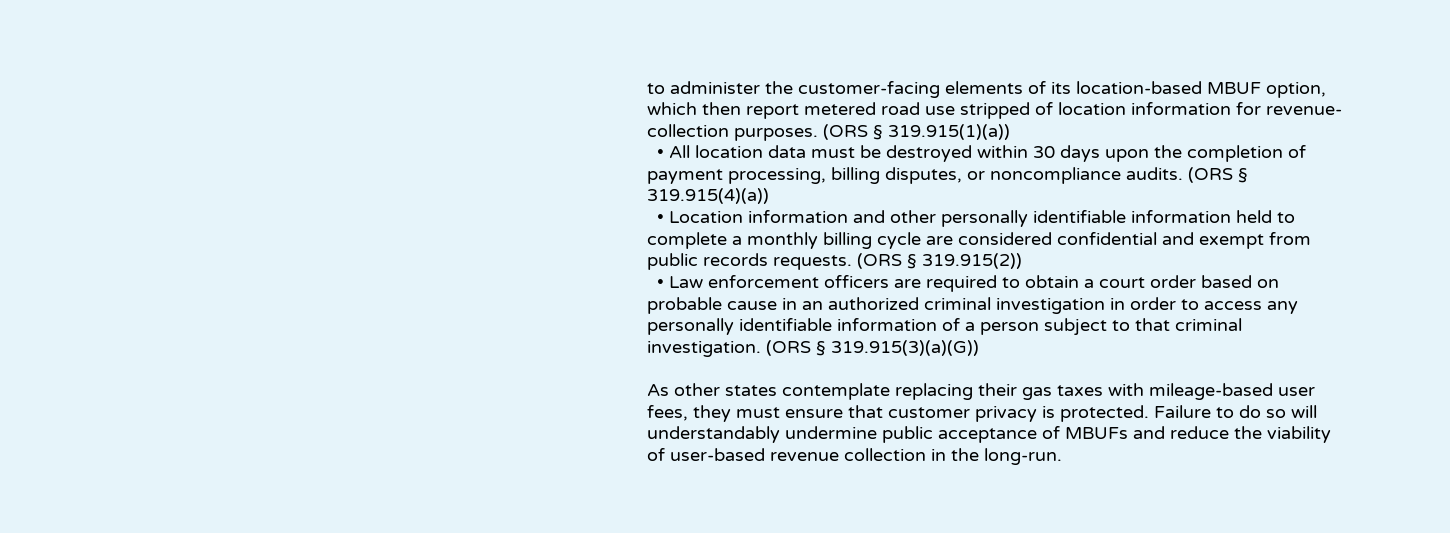to administer the customer-facing elements of its location-based MBUF option, which then report metered road use stripped of location information for revenue-collection purposes. (ORS § 319.915(1)(a))
  • All location data must be destroyed within 30 days upon the completion of payment processing, billing disputes, or noncompliance audits. (ORS § 319.915(4)(a))
  • Location information and other personally identifiable information held to complete a monthly billing cycle are considered confidential and exempt from public records requests. (ORS § 319.915(2))
  • Law enforcement officers are required to obtain a court order based on probable cause in an authorized criminal investigation in order to access any personally identifiable information of a person subject to that criminal investigation. (ORS § 319.915(3)(a)(G))

As other states contemplate replacing their gas taxes with mileage-based user fees, they must ensure that customer privacy is protected. Failure to do so will understandably undermine public acceptance of MBUFs and reduce the viability of user-based revenue collection in the long-run.